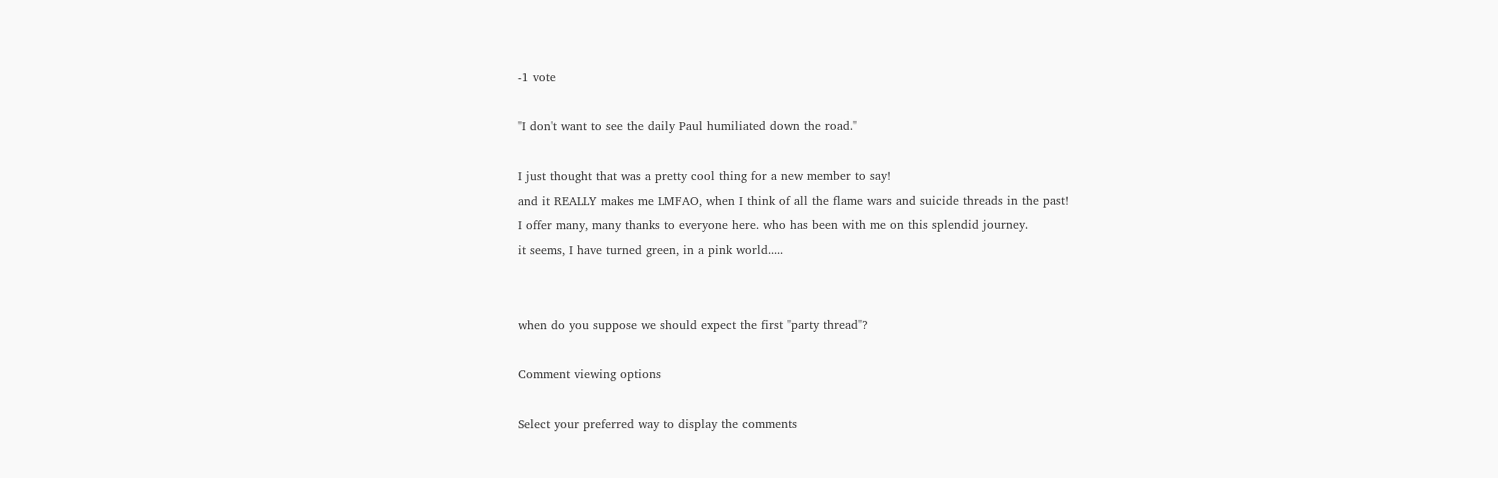-1 vote

"I don't want to see the daily Paul humiliated down the road."

I just thought that was a pretty cool thing for a new member to say!
and it REALLY makes me LMFAO, when I think of all the flame wars and suicide threads in the past!
I offer many, many thanks to everyone here. who has been with me on this splendid journey.
it seems, I have turned green, in a pink world.....


when do you suppose we should expect the first "party thread"?

Comment viewing options

Select your preferred way to display the comments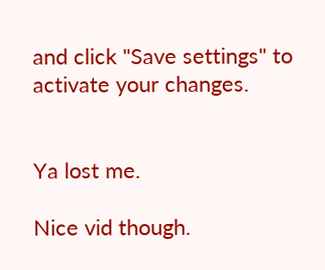and click "Save settings" to activate your changes.


Ya lost me.

Nice vid though.